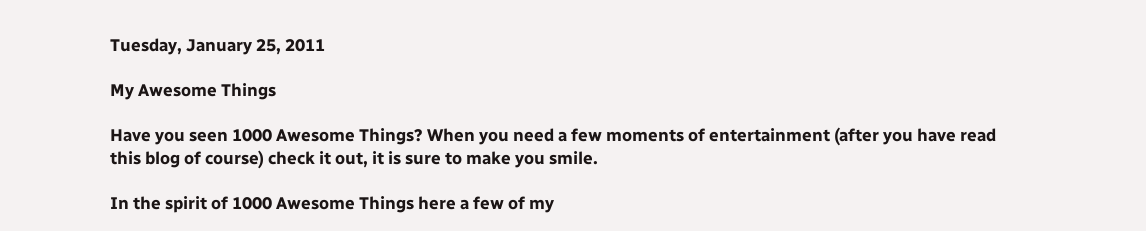Tuesday, January 25, 2011

My Awesome Things

Have you seen 1000 Awesome Things? When you need a few moments of entertainment (after you have read this blog of course) check it out, it is sure to make you smile.

In the spirit of 1000 Awesome Things here a few of my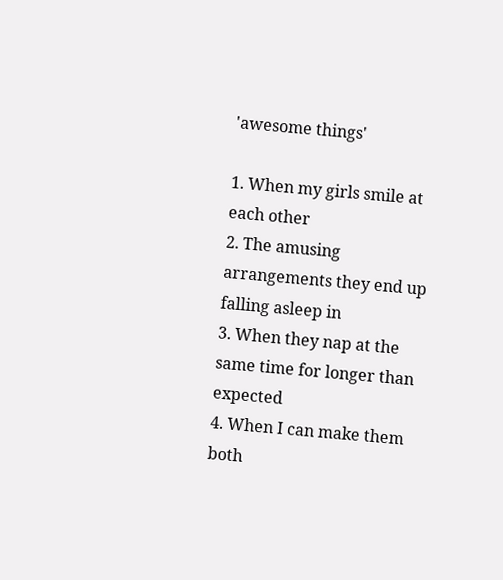'awesome things'

1. When my girls smile at each other
2. The amusing arrangements they end up falling asleep in
3. When they nap at the same time for longer than expected
4. When I can make them both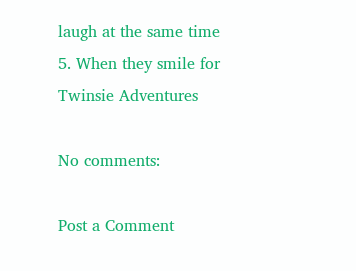laugh at the same time
5. When they smile for Twinsie Adventures

No comments:

Post a Comment